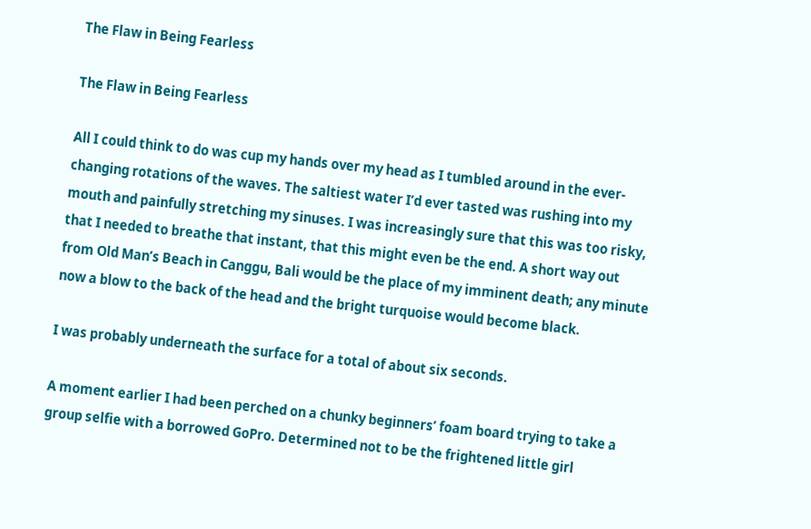The Flaw in Being Fearless

The Flaw in Being Fearless

All I could think to do was cup my hands over my head as I tumbled around in the ever-changing rotations of the waves. The saltiest water I’d ever tasted was rushing into my mouth and painfully stretching my sinuses. I was increasingly sure that this was too risky, that I needed to breathe that instant, that this might even be the end. A short way out from Old Man’s Beach in Canggu, Bali would be the place of my imminent death; any minute now a blow to the back of the head and the bright turquoise would become black.

I was probably underneath the surface for a total of about six seconds.

A moment earlier I had been perched on a chunky beginners’ foam board trying to take a group selfie with a borrowed GoPro. Determined not to be the frightened little girl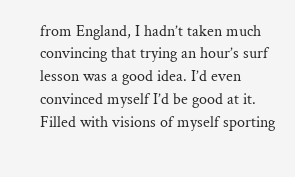from England, I hadn’t taken much convincing that trying an hour’s surf lesson was a good idea. I’d even convinced myself I’d be good at it. Filled with visions of myself sporting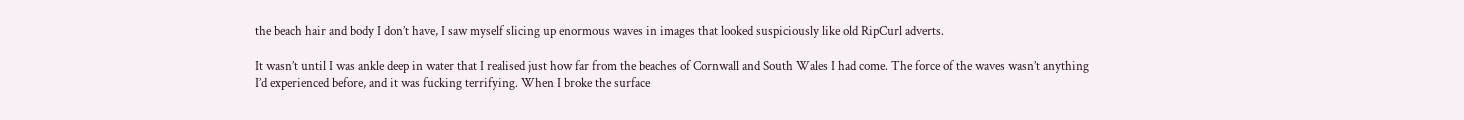the beach hair and body I don’t have, I saw myself slicing up enormous waves in images that looked suspiciously like old RipCurl adverts.

It wasn’t until I was ankle deep in water that I realised just how far from the beaches of Cornwall and South Wales I had come. The force of the waves wasn’t anything I’d experienced before, and it was fucking terrifying. When I broke the surface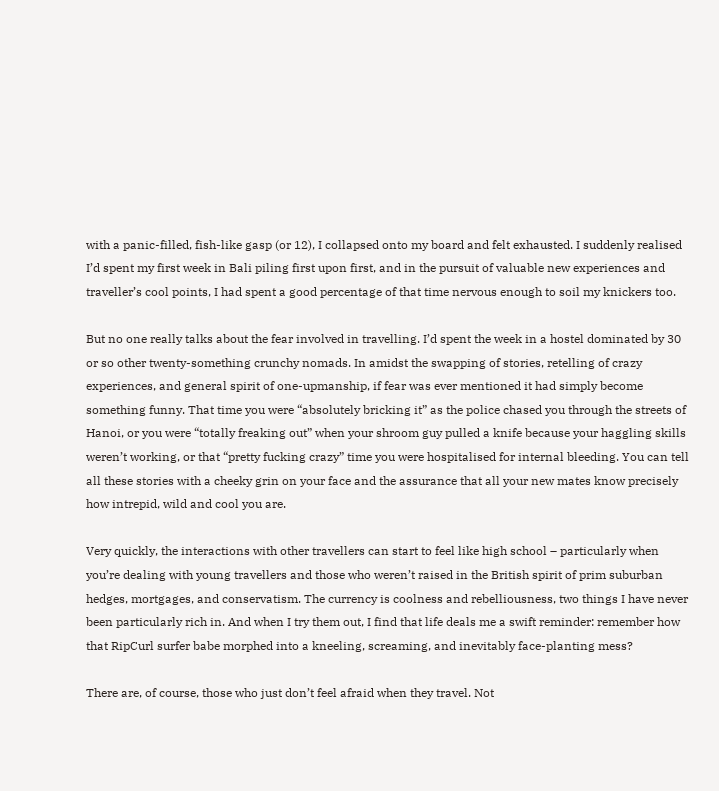with a panic-filled, fish-like gasp (or 12), I collapsed onto my board and felt exhausted. I suddenly realised I’d spent my first week in Bali piling first upon first, and in the pursuit of valuable new experiences and traveller’s cool points, I had spent a good percentage of that time nervous enough to soil my knickers too.

But no one really talks about the fear involved in travelling. I’d spent the week in a hostel dominated by 30 or so other twenty-something crunchy nomads. In amidst the swapping of stories, retelling of crazy experiences, and general spirit of one-upmanship, if fear was ever mentioned it had simply become something funny. That time you were “absolutely bricking it” as the police chased you through the streets of Hanoi, or you were “totally freaking out” when your shroom guy pulled a knife because your haggling skills weren’t working, or that “pretty fucking crazy” time you were hospitalised for internal bleeding. You can tell all these stories with a cheeky grin on your face and the assurance that all your new mates know precisely how intrepid, wild and cool you are.

Very quickly, the interactions with other travellers can start to feel like high school – particularly when you’re dealing with young travellers and those who weren’t raised in the British spirit of prim suburban hedges, mortgages, and conservatism. The currency is coolness and rebelliousness, two things I have never been particularly rich in. And when I try them out, I find that life deals me a swift reminder: remember how that RipCurl surfer babe morphed into a kneeling, screaming, and inevitably face-planting mess?

There are, of course, those who just don’t feel afraid when they travel. Not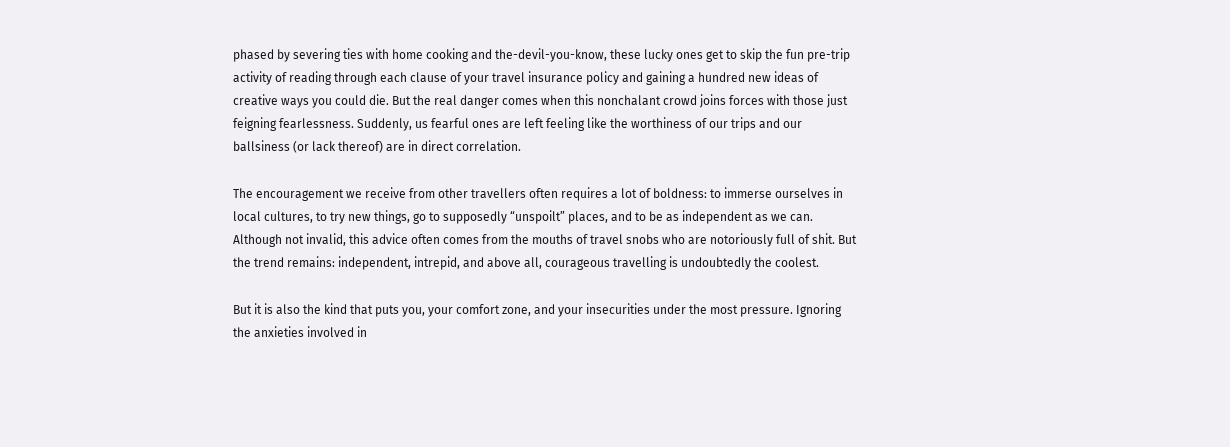phased by severing ties with home cooking and the-devil-you-know, these lucky ones get to skip the fun pre-trip activity of reading through each clause of your travel insurance policy and gaining a hundred new ideas of creative ways you could die. But the real danger comes when this nonchalant crowd joins forces with those just feigning fearlessness. Suddenly, us fearful ones are left feeling like the worthiness of our trips and our ballsiness (or lack thereof) are in direct correlation.

The encouragement we receive from other travellers often requires a lot of boldness: to immerse ourselves in local cultures, to try new things, go to supposedly “unspoilt” places, and to be as independent as we can. Although not invalid, this advice often comes from the mouths of travel snobs who are notoriously full of shit. But the trend remains: independent, intrepid, and above all, courageous travelling is undoubtedly the coolest.

But it is also the kind that puts you, your comfort zone, and your insecurities under the most pressure. Ignoring the anxieties involved in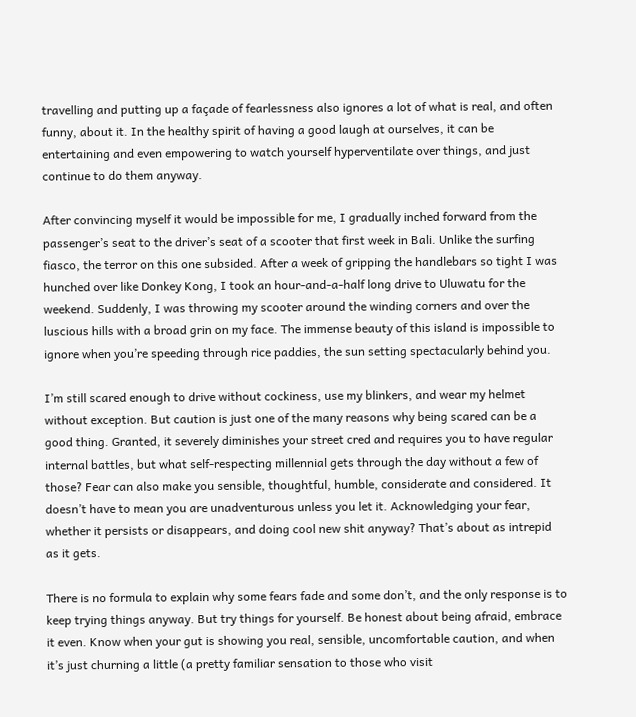travelling and putting up a façade of fearlessness also ignores a lot of what is real, and often funny, about it. In the healthy spirit of having a good laugh at ourselves, it can be entertaining and even empowering to watch yourself hyperventilate over things, and just continue to do them anyway.

After convincing myself it would be impossible for me, I gradually inched forward from the passenger’s seat to the driver’s seat of a scooter that first week in Bali. Unlike the surfing fiasco, the terror on this one subsided. After a week of gripping the handlebars so tight I was hunched over like Donkey Kong, I took an hour-and-a-half long drive to Uluwatu for the weekend. Suddenly, I was throwing my scooter around the winding corners and over the luscious hills with a broad grin on my face. The immense beauty of this island is impossible to ignore when you’re speeding through rice paddies, the sun setting spectacularly behind you.

I’m still scared enough to drive without cockiness, use my blinkers, and wear my helmet without exception. But caution is just one of the many reasons why being scared can be a good thing. Granted, it severely diminishes your street cred and requires you to have regular internal battles, but what self-respecting millennial gets through the day without a few of those? Fear can also make you sensible, thoughtful, humble, considerate and considered. It doesn’t have to mean you are unadventurous unless you let it. Acknowledging your fear, whether it persists or disappears, and doing cool new shit anyway? That’s about as intrepid as it gets.

There is no formula to explain why some fears fade and some don’t, and the only response is to keep trying things anyway. But try things for yourself. Be honest about being afraid, embrace it even. Know when your gut is showing you real, sensible, uncomfortable caution, and when it’s just churning a little (a pretty familiar sensation to those who visit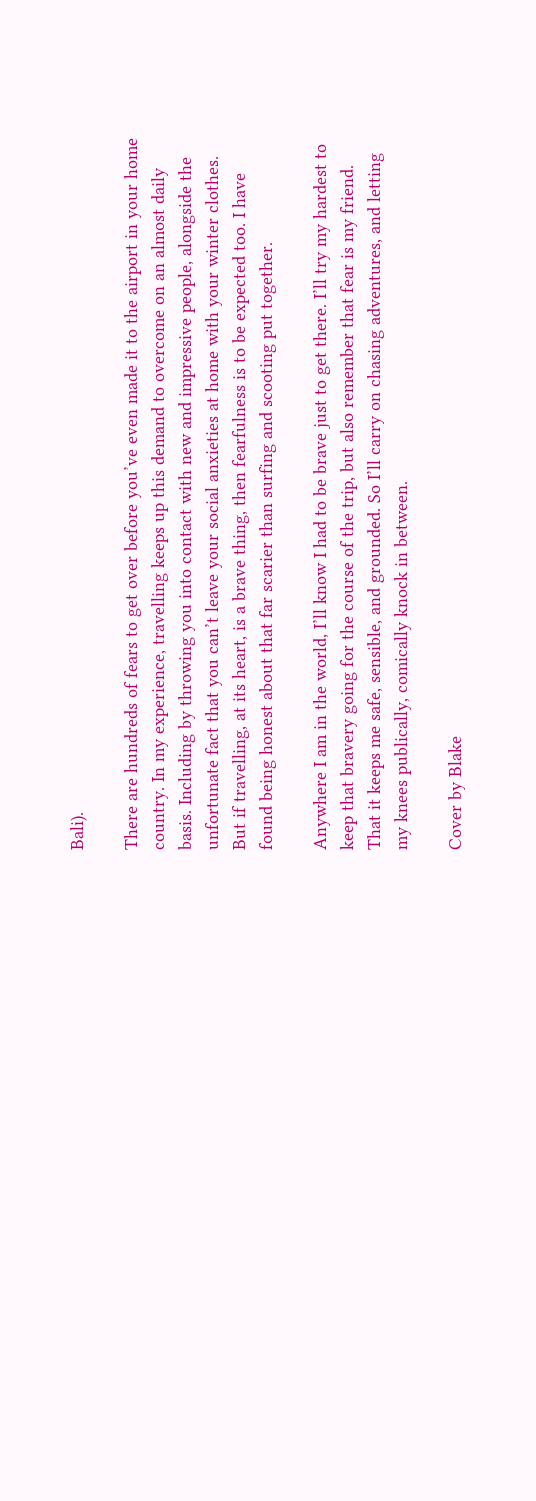Bali).

There are hundreds of fears to get over before you’ve even made it to the airport in your home country. In my experience, travelling keeps up this demand to overcome on an almost daily basis. Including by throwing you into contact with new and impressive people, alongside the unfortunate fact that you can’t leave your social anxieties at home with your winter clothes. But if travelling, at its heart, is a brave thing, then fearfulness is to be expected too. I have found being honest about that far scarier than surfing and scooting put together.

Anywhere I am in the world, I’ll know I had to be brave just to get there. I’ll try my hardest to keep that bravery going for the course of the trip, but also remember that fear is my friend. That it keeps me safe, sensible, and grounded. So I’ll carry on chasing adventures, and letting my knees publically, comically knock in between.

Cover by Blake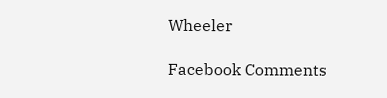Wheeler

Facebook Comments